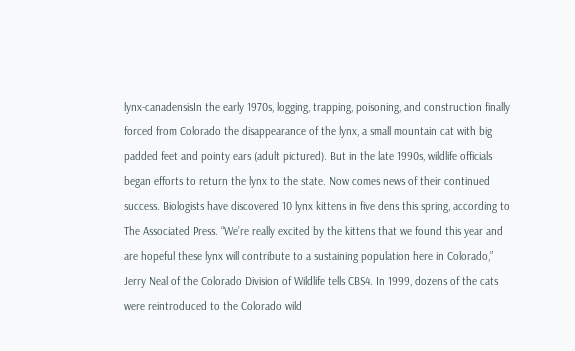lynx-canadensisIn the early 1970s, logging, trapping, poisoning, and construction finally forced from Colorado the disappearance of the lynx, a small mountain cat with big padded feet and pointy ears (adult pictured). But in the late 1990s, wildlife officials began efforts to return the lynx to the state. Now comes news of their continued success. Biologists have discovered 10 lynx kittens in five dens this spring, according to The Associated Press. “We’re really excited by the kittens that we found this year and are hopeful these lynx will contribute to a sustaining population here in Colorado,” Jerry Neal of the Colorado Division of Wildlife tells CBS4. In 1999, dozens of the cats were reintroduced to the Colorado wild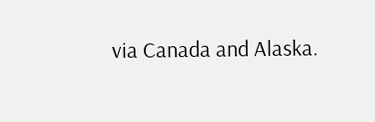via Canada and Alaska.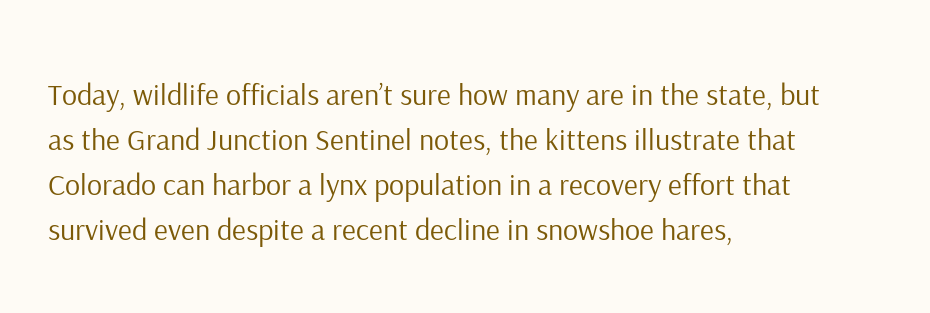Today, wildlife officials aren’t sure how many are in the state, but as the Grand Junction Sentinel notes, the kittens illustrate that Colorado can harbor a lynx population in a recovery effort that survived even despite a recent decline in snowshoe hares,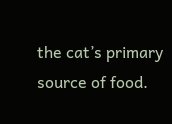the cat’s primary source of food.